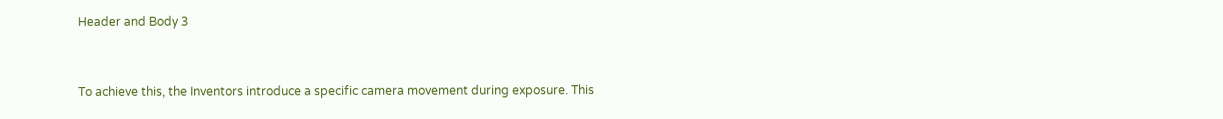Header and Body 3


To achieve this, the Inventors introduce a specific camera movement during exposure. This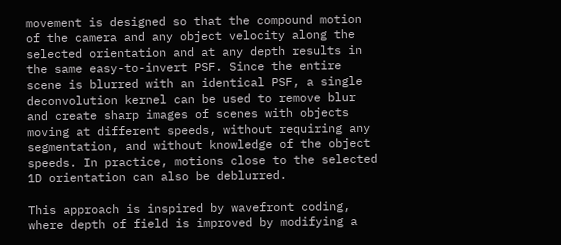movement is designed so that the compound motion of the camera and any object velocity along the selected orientation and at any depth results in the same easy-to-invert PSF. Since the entire scene is blurred with an identical PSF, a single deconvolution kernel can be used to remove blur and create sharp images of scenes with objects moving at different speeds, without requiring any segmentation, and without knowledge of the object speeds. In practice, motions close to the selected 1D orientation can also be deblurred.

This approach is inspired by wavefront coding, where depth of field is improved by modifying a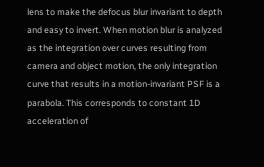lens to make the defocus blur invariant to depth and easy to invert. When motion blur is analyzed as the integration over curves resulting from camera and object motion, the only integration curve that results in a motion-invariant PSF is a parabola. This corresponds to constant 1D acceleration of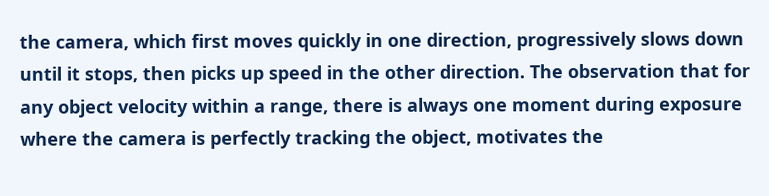the camera, which first moves quickly in one direction, progressively slows down until it stops, then picks up speed in the other direction. The observation that for any object velocity within a range, there is always one moment during exposure where the camera is perfectly tracking the object, motivates the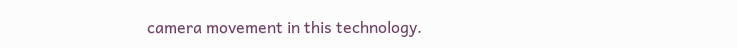camera movement in this technology.